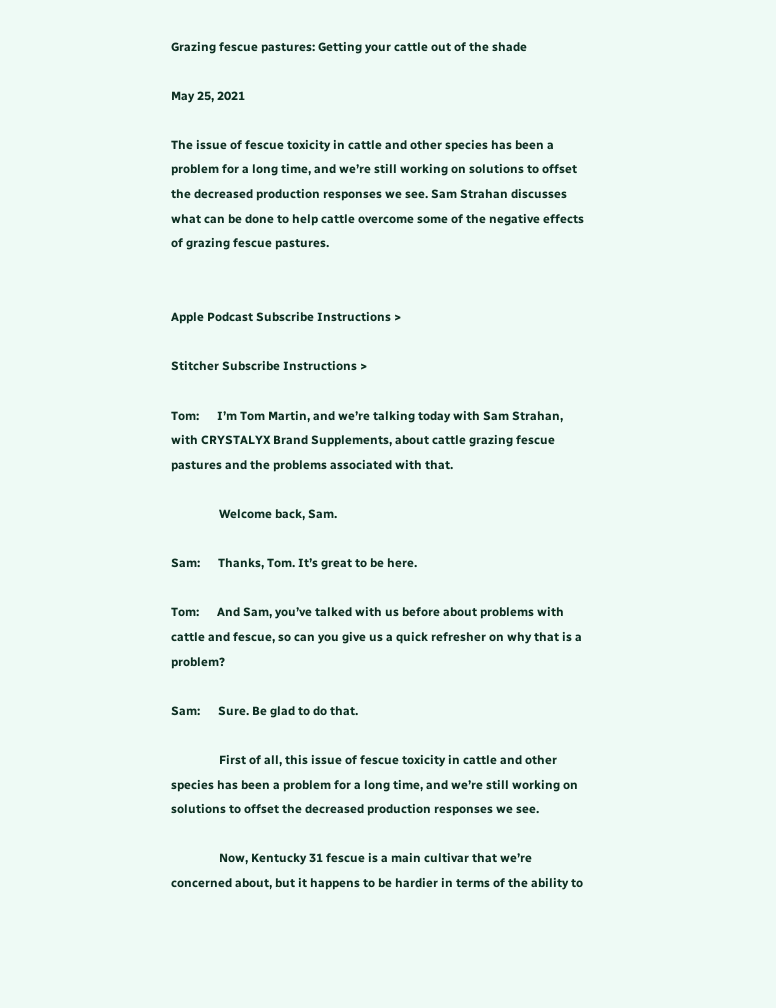Grazing fescue pastures: Getting your cattle out of the shade

May 25, 2021

The issue of fescue toxicity in cattle and other species has been a problem for a long time, and we’re still working on solutions to offset the decreased production responses we see. Sam Strahan discusses what can be done to help cattle overcome some of the negative effects of grazing fescue pastures.


Apple Podcast Subscribe Instructions >

Stitcher Subscribe Instructions >

Tom:      I’m Tom Martin, and we’re talking today with Sam Strahan, with CRYSTALYX Brand Supplements, about cattle grazing fescue pastures and the problems associated with that.

                Welcome back, Sam.

Sam:      Thanks, Tom. It’s great to be here.

Tom:      And Sam, you’ve talked with us before about problems with cattle and fescue, so can you give us a quick refresher on why that is a problem?

Sam:      Sure. Be glad to do that.

                First of all, this issue of fescue toxicity in cattle and other species has been a problem for a long time, and we’re still working on solutions to offset the decreased production responses we see.

                Now, Kentucky 31 fescue is a main cultivar that we’re concerned about, but it happens to be hardier in terms of the ability to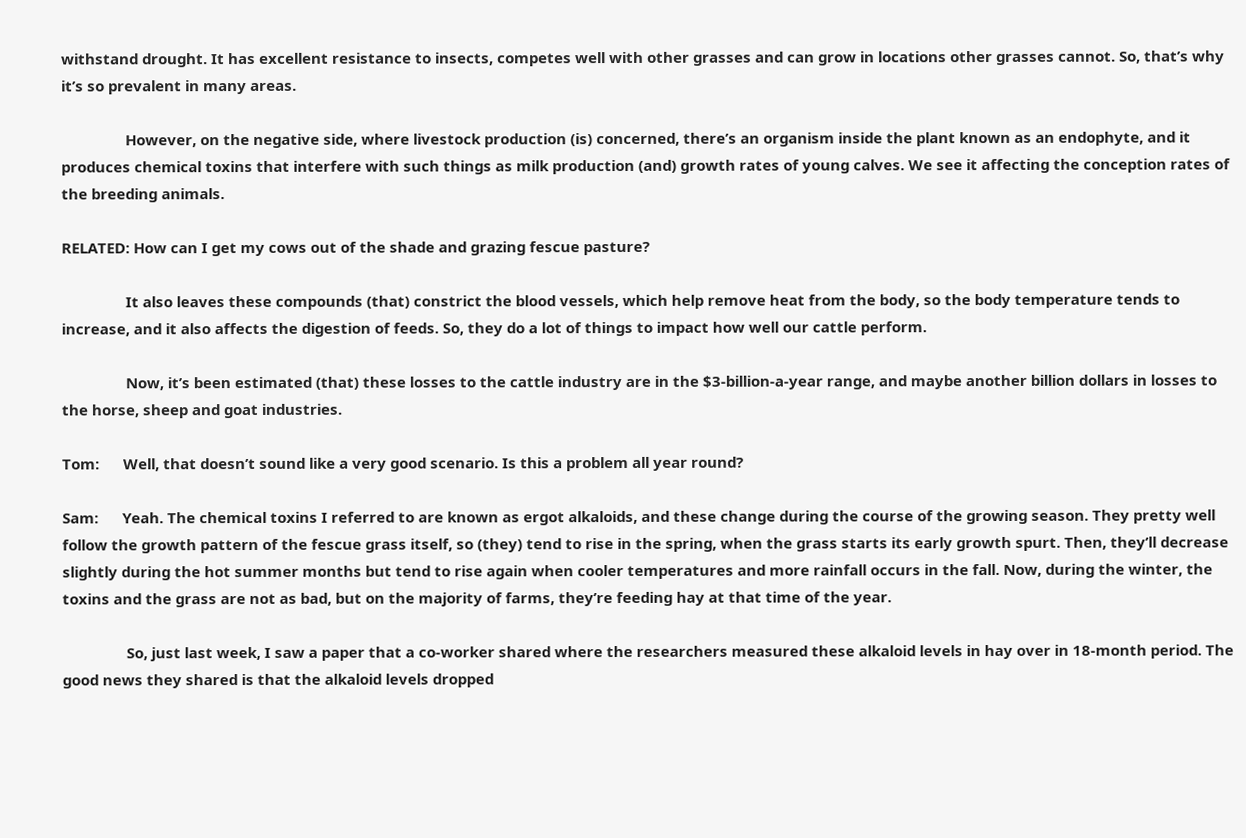withstand drought. It has excellent resistance to insects, competes well with other grasses and can grow in locations other grasses cannot. So, that’s why it’s so prevalent in many areas.

                However, on the negative side, where livestock production (is) concerned, there’s an organism inside the plant known as an endophyte, and it produces chemical toxins that interfere with such things as milk production (and) growth rates of young calves. We see it affecting the conception rates of the breeding animals.

RELATED: How can I get my cows out of the shade and grazing fescue pasture?

                It also leaves these compounds (that) constrict the blood vessels, which help remove heat from the body, so the body temperature tends to increase, and it also affects the digestion of feeds. So, they do a lot of things to impact how well our cattle perform.

                Now, it’s been estimated (that) these losses to the cattle industry are in the $3-billion-a-year range, and maybe another billion dollars in losses to the horse, sheep and goat industries.

Tom:      Well, that doesn’t sound like a very good scenario. Is this a problem all year round?

Sam:      Yeah. The chemical toxins I referred to are known as ergot alkaloids, and these change during the course of the growing season. They pretty well follow the growth pattern of the fescue grass itself, so (they) tend to rise in the spring, when the grass starts its early growth spurt. Then, they’ll decrease slightly during the hot summer months but tend to rise again when cooler temperatures and more rainfall occurs in the fall. Now, during the winter, the toxins and the grass are not as bad, but on the majority of farms, they’re feeding hay at that time of the year.

                So, just last week, I saw a paper that a co-worker shared where the researchers measured these alkaloid levels in hay over in 18-month period. The good news they shared is that the alkaloid levels dropped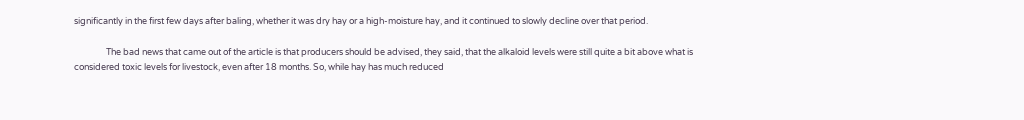significantly in the first few days after baling, whether it was dry hay or a high-moisture hay, and it continued to slowly decline over that period.

                The bad news that came out of the article is that producers should be advised, they said, that the alkaloid levels were still quite a bit above what is considered toxic levels for livestock, even after 18 months. So, while hay has much reduced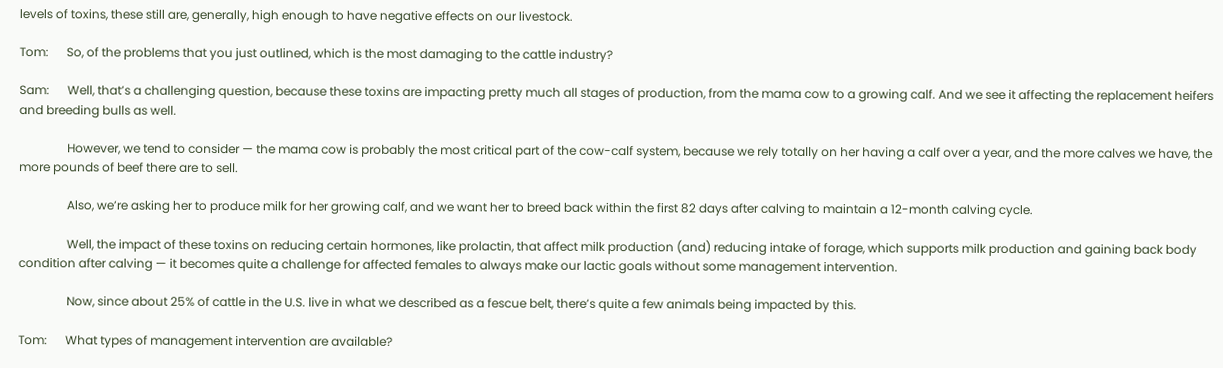levels of toxins, these still are, generally, high enough to have negative effects on our livestock.

Tom:      So, of the problems that you just outlined, which is the most damaging to the cattle industry?

Sam:      Well, that’s a challenging question, because these toxins are impacting pretty much all stages of production, from the mama cow to a growing calf. And we see it affecting the replacement heifers and breeding bulls as well.

                However, we tend to consider — the mama cow is probably the most critical part of the cow-calf system, because we rely totally on her having a calf over a year, and the more calves we have, the more pounds of beef there are to sell.

                Also, we’re asking her to produce milk for her growing calf, and we want her to breed back within the first 82 days after calving to maintain a 12-month calving cycle.

                Well, the impact of these toxins on reducing certain hormones, like prolactin, that affect milk production (and) reducing intake of forage, which supports milk production and gaining back body condition after calving — it becomes quite a challenge for affected females to always make our lactic goals without some management intervention.

                Now, since about 25% of cattle in the U.S. live in what we described as a fescue belt, there’s quite a few animals being impacted by this.

Tom:      What types of management intervention are available?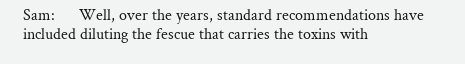Sam:      Well, over the years, standard recommendations have included diluting the fescue that carries the toxins with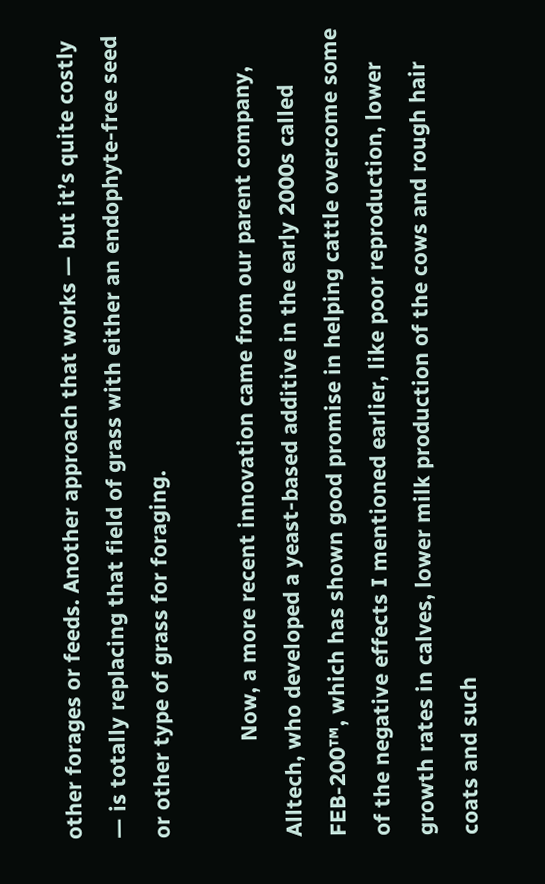other forages or feeds. Another approach that works — but it’s quite costly — is totally replacing that field of grass with either an endophyte-free seed or other type of grass for foraging.

                Now, a more recent innovation came from our parent company, Alltech, who developed a yeast-based additive in the early 2000s called FEB-200™, which has shown good promise in helping cattle overcome some of the negative effects I mentioned earlier, like poor reproduction, lower growth rates in calves, lower milk production of the cows and rough hair coats and such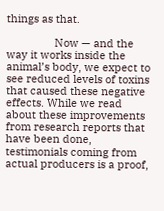things as that.

                Now — and the way it works inside the animal’s body, we expect to see reduced levels of toxins that caused these negative effects. While we read about these improvements from research reports that have been done, testimonials coming from actual producers is a proof,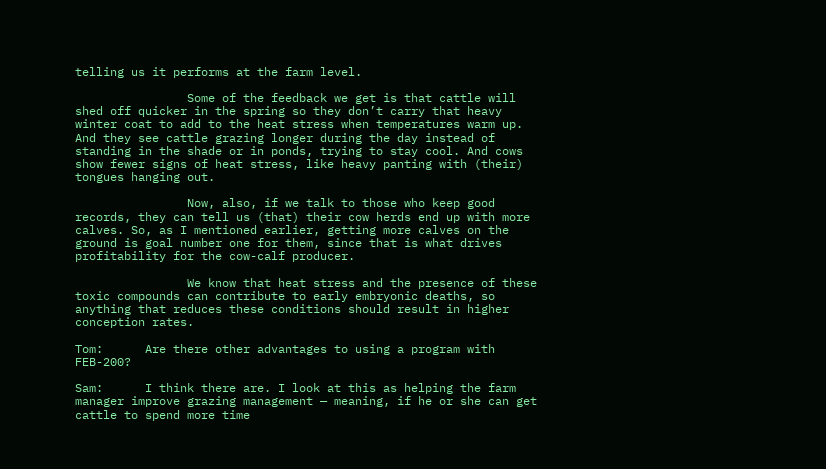telling us it performs at the farm level.

                Some of the feedback we get is that cattle will shed off quicker in the spring so they don’t carry that heavy winter coat to add to the heat stress when temperatures warm up. And they see cattle grazing longer during the day instead of standing in the shade or in ponds, trying to stay cool. And cows show fewer signs of heat stress, like heavy panting with (their) tongues hanging out.

                Now, also, if we talk to those who keep good records, they can tell us (that) their cow herds end up with more calves. So, as I mentioned earlier, getting more calves on the ground is goal number one for them, since that is what drives profitability for the cow-calf producer.

                We know that heat stress and the presence of these toxic compounds can contribute to early embryonic deaths, so anything that reduces these conditions should result in higher conception rates.

Tom:      Are there other advantages to using a program with FEB-200?

Sam:      I think there are. I look at this as helping the farm manager improve grazing management — meaning, if he or she can get cattle to spend more time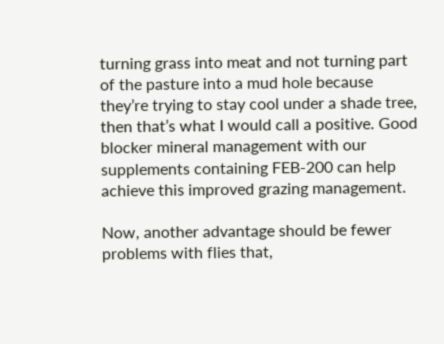turning grass into meat and not turning part of the pasture into a mud hole because they’re trying to stay cool under a shade tree, then that’s what I would call a positive. Good blocker mineral management with our supplements containing FEB-200 can help achieve this improved grazing management.

Now, another advantage should be fewer problems with flies that,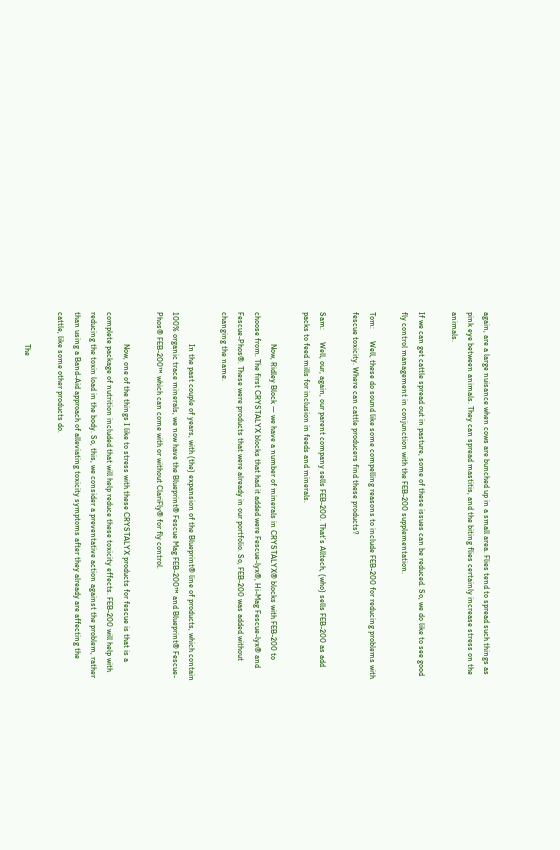again, are a large nuisance when cows are bunched up in a small area. Flies tend to spread such things as pink eye between animals. They can spread mastitis, and the biting flies certainly increase stress on the animals.

If we can get cattle spread out in pasture, some of these issues can be reduced. So, we do like to see good fly control management in conjunction with the FEB-200 supplementation.

Tom:      Well, these do sound like some compelling reasons to include FEB-200 for reducing problems with fescue toxicity. Where can cattle producers find these products?

Sam:      Well, our, again, our parent company sells FEB-200. That’s Alltech, (who) sells FEB-200 as add packs to feed mills for inclusion in feeds and minerals.

                Now, Ridley Block — we have a number of minerals in CRYSTALYX® blocks with FEB-200 to choose from. The first CRYSTALYX blocks that had it added were Fescue-lyx®, Hi-Mag Fescue-lyx® and Fescue-Phos®. These were products that were already in our portfolio. So, FEB-200 was added without changing the name.

                In the past couple of years, with (the) expansion of the Blueprint® line of products, which contain 100% organic trace minerals, we now have the Blueprint® Fescue Mag FEB-200™ and Blueprint® Fescue-Phos® FEB-200™ which can come with or without ClariFly® for fly control.

                Now, one of the things I like to stress with these CRYSTALYX products for fescue is that is a complete package of nutrition included that will help reduce these toxicity effects. FEB-200 will help with reducing the toxin load in the body. So, this, we consider a preventative action against the problem, rather than using a Band-Aid approach of alleviating toxicity symptoms after they already are affecting the cattle, like some other products do.

                The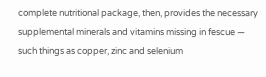complete nutritional package, then, provides the necessary supplemental minerals and vitamins missing in fescue — such things as copper, zinc and selenium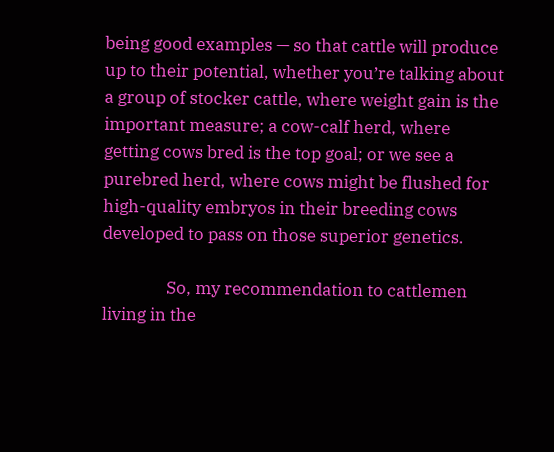being good examples — so that cattle will produce up to their potential, whether you’re talking about a group of stocker cattle, where weight gain is the important measure; a cow-calf herd, where getting cows bred is the top goal; or we see a purebred herd, where cows might be flushed for high-quality embryos in their breeding cows developed to pass on those superior genetics.

                So, my recommendation to cattlemen living in the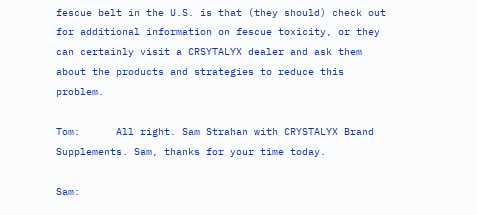fescue belt in the U.S. is that (they should) check out for additional information on fescue toxicity, or they can certainly visit a CRSYTALYX dealer and ask them about the products and strategies to reduce this problem.

Tom:      All right. Sam Strahan with CRYSTALYX Brand Supplements. Sam, thanks for your time today.

Sam: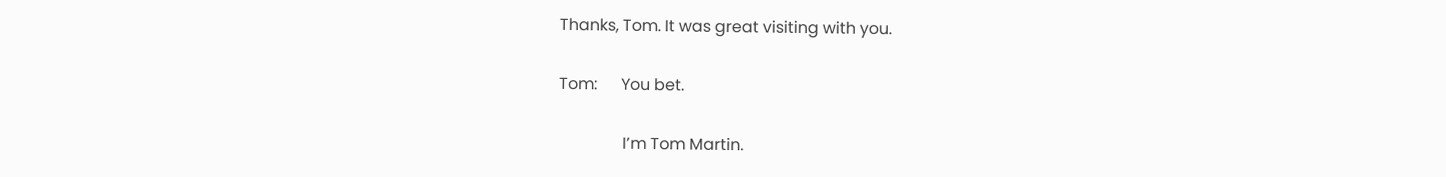Thanks, Tom. It was great visiting with you.

Tom:      You bet.

                I’m Tom Martin.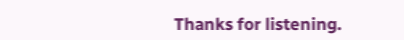Thanks for listening.